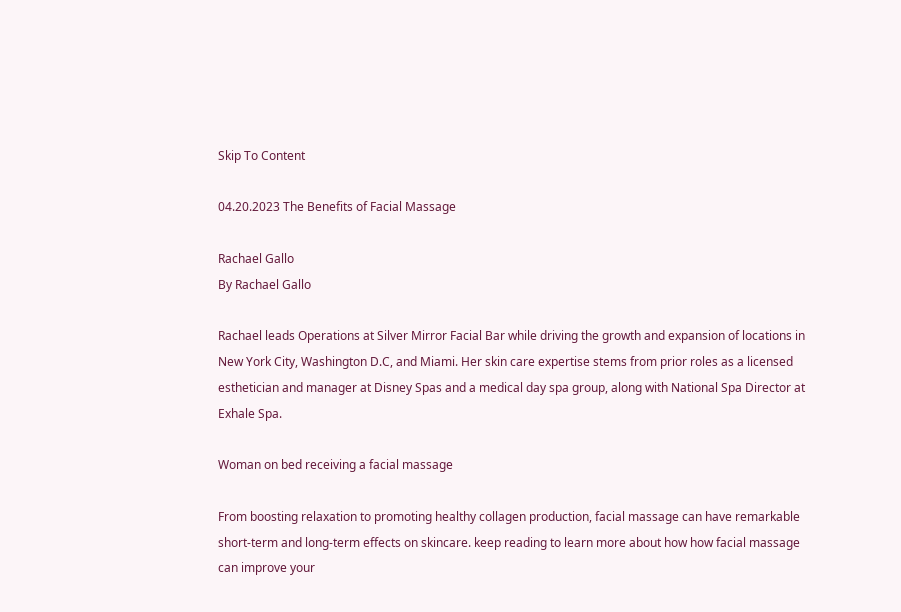Skip To Content

04.20.2023 The Benefits of Facial Massage

Rachael Gallo
By Rachael Gallo

Rachael leads Operations at Silver Mirror Facial Bar while driving the growth and expansion of locations in New York City, Washington D.C, and Miami. Her skin care expertise stems from prior roles as a licensed esthetician and manager at Disney Spas and a medical day spa group, along with National Spa Director at Exhale Spa.

Woman on bed receiving a facial massage

From boosting relaxation to promoting healthy collagen production, facial massage can have remarkable short-term and long-term effects on skincare. keep reading to learn more about how how facial massage can improve your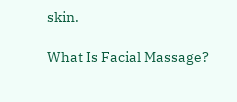skin.

What Is Facial Massage?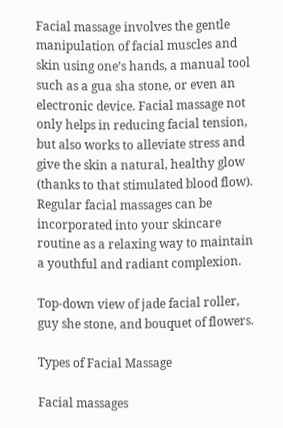Facial massage involves the gentle manipulation of facial muscles and skin using one’s hands, a manual tool such as a gua sha stone, or even an electronic device. Facial massage not only helps in reducing facial tension, but also works to alleviate stress and give the skin a natural, healthy glow (thanks to that stimulated blood flow). Regular facial massages can be incorporated into your skincare routine as a relaxing way to maintain a youthful and radiant complexion.

Top-down view of jade facial roller, guy she stone, and bouquet of flowers.

Types of Facial Massage

Facial massages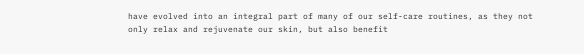have evolved into an integral part of many of our self-care routines, as they not only relax and rejuvenate our skin, but also benefit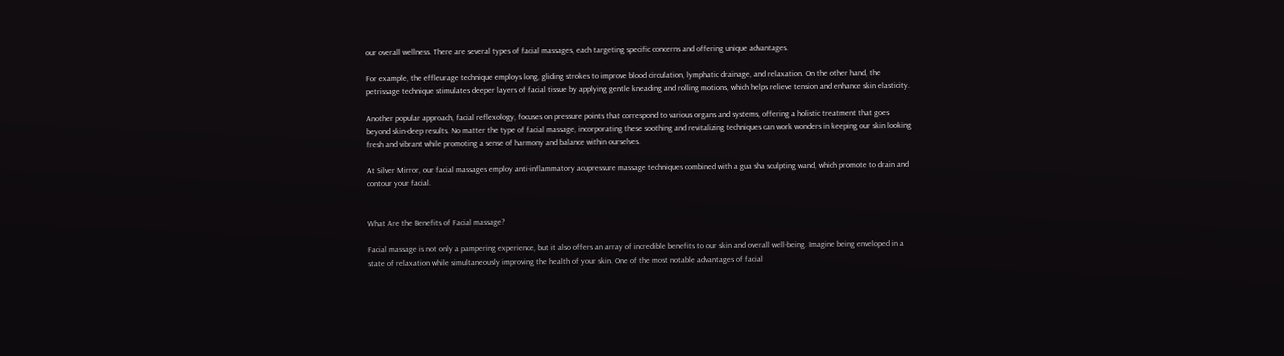our overall wellness. There are several types of facial massages, each targeting specific concerns and offering unique advantages.

For example, the effleurage technique employs long, gliding strokes to improve blood circulation, lymphatic drainage, and relaxation. On the other hand, the petrissage technique stimulates deeper layers of facial tissue by applying gentle kneading and rolling motions, which helps relieve tension and enhance skin elasticity.

Another popular approach, facial reflexology, focuses on pressure points that correspond to various organs and systems, offering a holistic treatment that goes beyond skin-deep results. No matter the type of facial massage, incorporating these soothing and revitalizing techniques can work wonders in keeping our skin looking fresh and vibrant while promoting a sense of harmony and balance within ourselves.

At Silver Mirror, our facial massages employ anti-inflammatory acupressure massage techniques combined with a gua sha sculpting wand, which promote to drain and contour your facial.


What Are the Benefits of Facial massage?

Facial massage is not only a pampering experience, but it also offers an array of incredible benefits to our skin and overall well-being. Imagine being enveloped in a state of relaxation while simultaneously improving the health of your skin. One of the most notable advantages of facial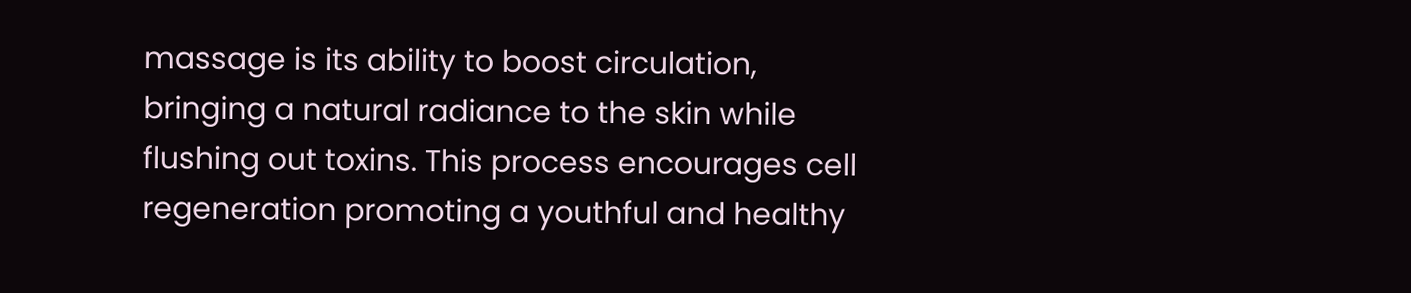massage is its ability to boost circulation, bringing a natural radiance to the skin while flushing out toxins. This process encourages cell regeneration promoting a youthful and healthy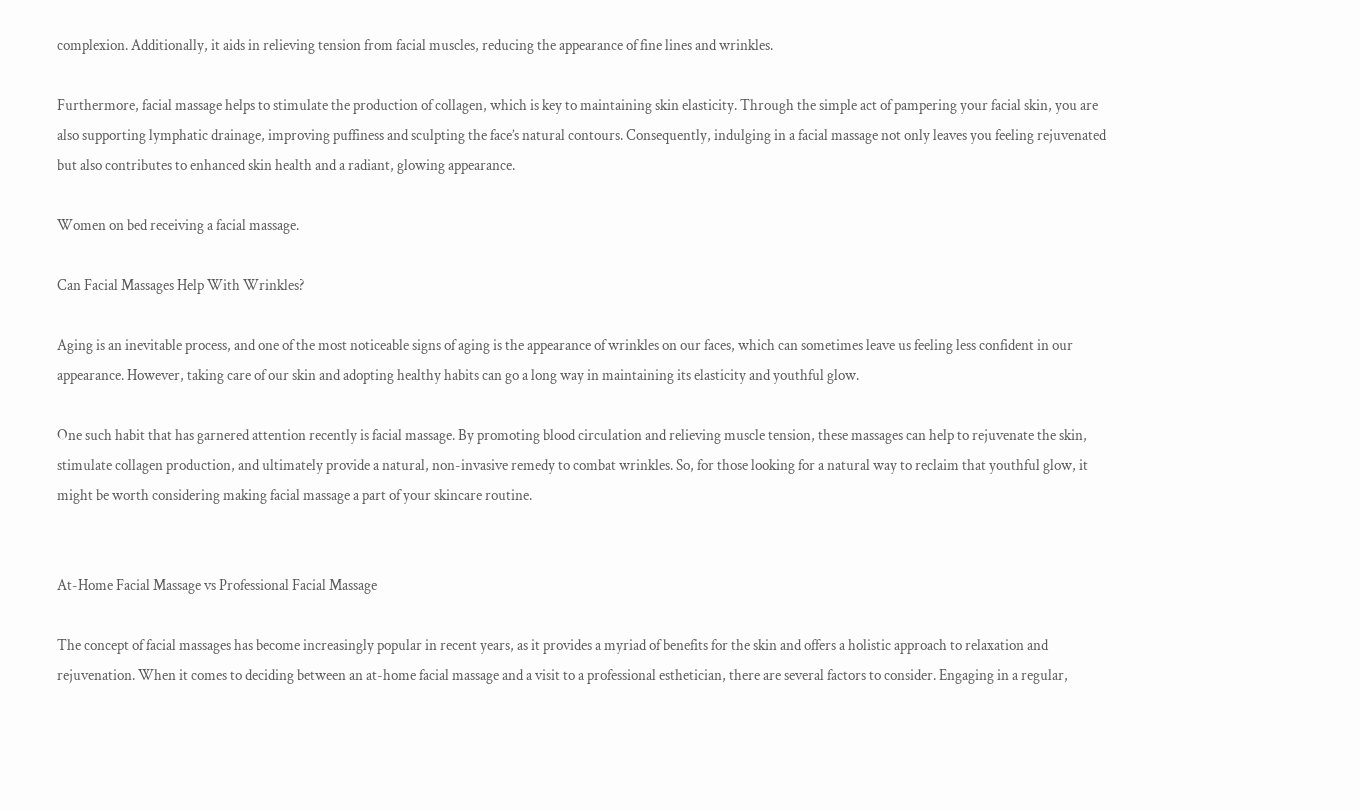complexion. Additionally, it aids in relieving tension from facial muscles, reducing the appearance of fine lines and wrinkles.

Furthermore, facial massage helps to stimulate the production of collagen, which is key to maintaining skin elasticity. Through the simple act of pampering your facial skin, you are also supporting lymphatic drainage, improving puffiness and sculpting the face’s natural contours. Consequently, indulging in a facial massage not only leaves you feeling rejuvenated but also contributes to enhanced skin health and a radiant, glowing appearance.

Women on bed receiving a facial massage.

Can Facial Massages Help With Wrinkles?

Aging is an inevitable process, and one of the most noticeable signs of aging is the appearance of wrinkles on our faces, which can sometimes leave us feeling less confident in our appearance. However, taking care of our skin and adopting healthy habits can go a long way in maintaining its elasticity and youthful glow.

One such habit that has garnered attention recently is facial massage. By promoting blood circulation and relieving muscle tension, these massages can help to rejuvenate the skin, stimulate collagen production, and ultimately provide a natural, non-invasive remedy to combat wrinkles. So, for those looking for a natural way to reclaim that youthful glow, it might be worth considering making facial massage a part of your skincare routine.


At-Home Facial Massage vs Professional Facial Massage

The concept of facial massages has become increasingly popular in recent years, as it provides a myriad of benefits for the skin and offers a holistic approach to relaxation and rejuvenation. When it comes to deciding between an at-home facial massage and a visit to a professional esthetician, there are several factors to consider. Engaging in a regular,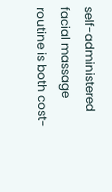self-administered facial massage routine is both cost-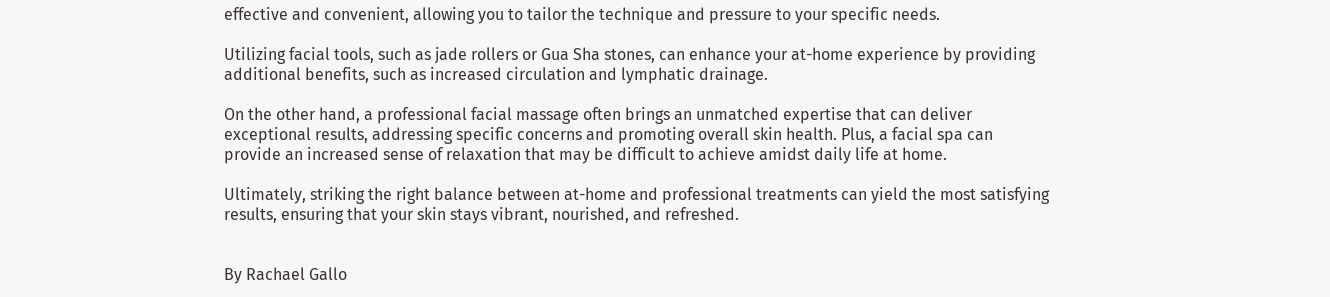effective and convenient, allowing you to tailor the technique and pressure to your specific needs.

Utilizing facial tools, such as jade rollers or Gua Sha stones, can enhance your at-home experience by providing additional benefits, such as increased circulation and lymphatic drainage.

On the other hand, a professional facial massage often brings an unmatched expertise that can deliver exceptional results, addressing specific concerns and promoting overall skin health. Plus, a facial spa can provide an increased sense of relaxation that may be difficult to achieve amidst daily life at home.

Ultimately, striking the right balance between at-home and professional treatments can yield the most satisfying results, ensuring that your skin stays vibrant, nourished, and refreshed.


By Rachael Gallo